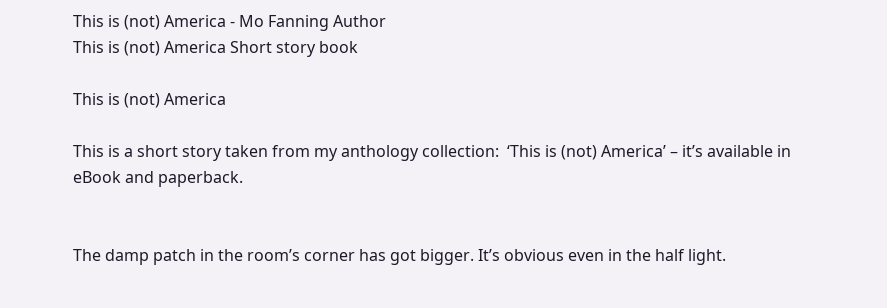This is (not) America - Mo Fanning Author
This is (not) America Short story book

This is (not) America

This is a short story taken from my anthology collection:  ‘This is (not) America’ – it’s available in eBook and paperback.


The damp patch in the room’s corner has got bigger. It’s obvious even in the half light.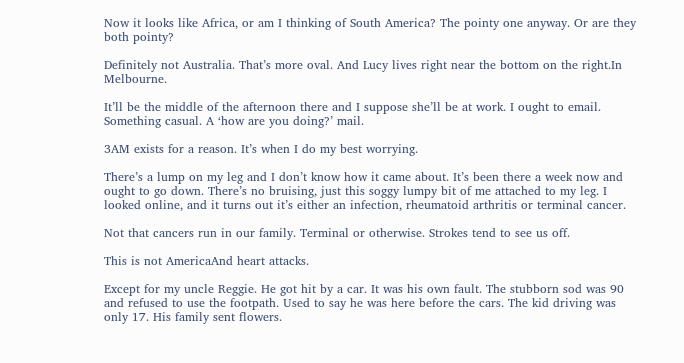Now it looks like Africa, or am I thinking of South America? The pointy one anyway. Or are they both pointy?

Definitely not Australia. That’s more oval. And Lucy lives right near the bottom on the right.In Melbourne.

It’ll be the middle of the afternoon there and I suppose she’ll be at work. I ought to email. Something casual. A ‘how are you doing?’ mail.

3AM exists for a reason. It’s when I do my best worrying.

There’s a lump on my leg and I don’t know how it came about. It’s been there a week now and ought to go down. There’s no bruising, just this soggy lumpy bit of me attached to my leg. I looked online, and it turns out it’s either an infection, rheumatoid arthritis or terminal cancer.

Not that cancers run in our family. Terminal or otherwise. Strokes tend to see us off.

This is not AmericaAnd heart attacks.

Except for my uncle Reggie. He got hit by a car. It was his own fault. The stubborn sod was 90 and refused to use the footpath. Used to say he was here before the cars. The kid driving was only 17. His family sent flowers.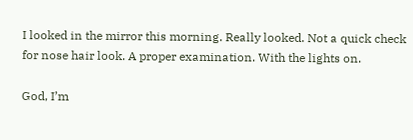I looked in the mirror this morning. Really looked. Not a quick check for nose hair look. A proper examination. With the lights on.

God, I’m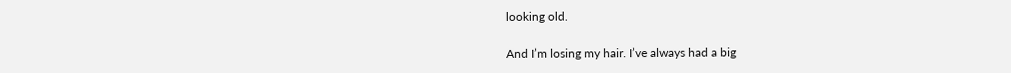looking old.

And I’m losing my hair. I’ve always had a big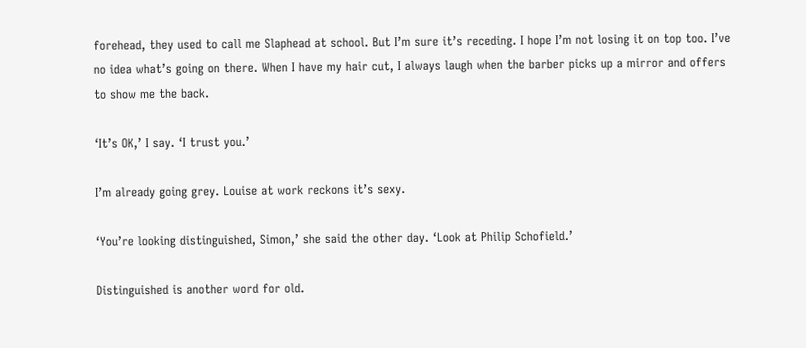forehead, they used to call me Slaphead at school. But I’m sure it’s receding. I hope I’m not losing it on top too. I’ve no idea what’s going on there. When I have my hair cut, I always laugh when the barber picks up a mirror and offers to show me the back.

‘It’s OK,’ I say. ‘I trust you.’

I’m already going grey. Louise at work reckons it’s sexy.

‘You’re looking distinguished, Simon,’ she said the other day. ‘Look at Philip Schofield.’

Distinguished is another word for old.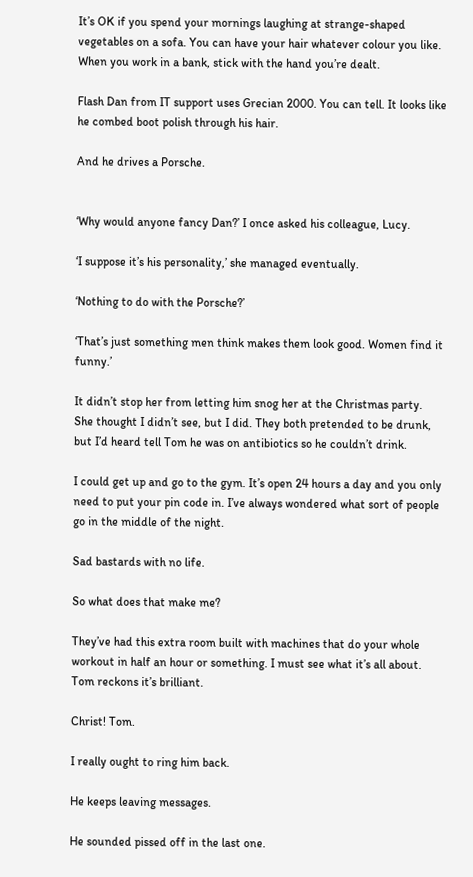It’s OK if you spend your mornings laughing at strange-shaped vegetables on a sofa. You can have your hair whatever colour you like. When you work in a bank, stick with the hand you’re dealt.

Flash Dan from IT support uses Grecian 2000. You can tell. It looks like he combed boot polish through his hair.

And he drives a Porsche.


‘Why would anyone fancy Dan?’ I once asked his colleague, Lucy.

‘I suppose it’s his personality,’ she managed eventually.

‘Nothing to do with the Porsche?’

‘That’s just something men think makes them look good. Women find it funny.’

It didn’t stop her from letting him snog her at the Christmas party. She thought I didn’t see, but I did. They both pretended to be drunk, but I’d heard tell Tom he was on antibiotics so he couldn’t drink.

I could get up and go to the gym. It’s open 24 hours a day and you only need to put your pin code in. I’ve always wondered what sort of people go in the middle of the night.

Sad bastards with no life.

So what does that make me?

They’ve had this extra room built with machines that do your whole workout in half an hour or something. I must see what it’s all about. Tom reckons it’s brilliant.

Christ! Tom.

I really ought to ring him back.

He keeps leaving messages.

He sounded pissed off in the last one.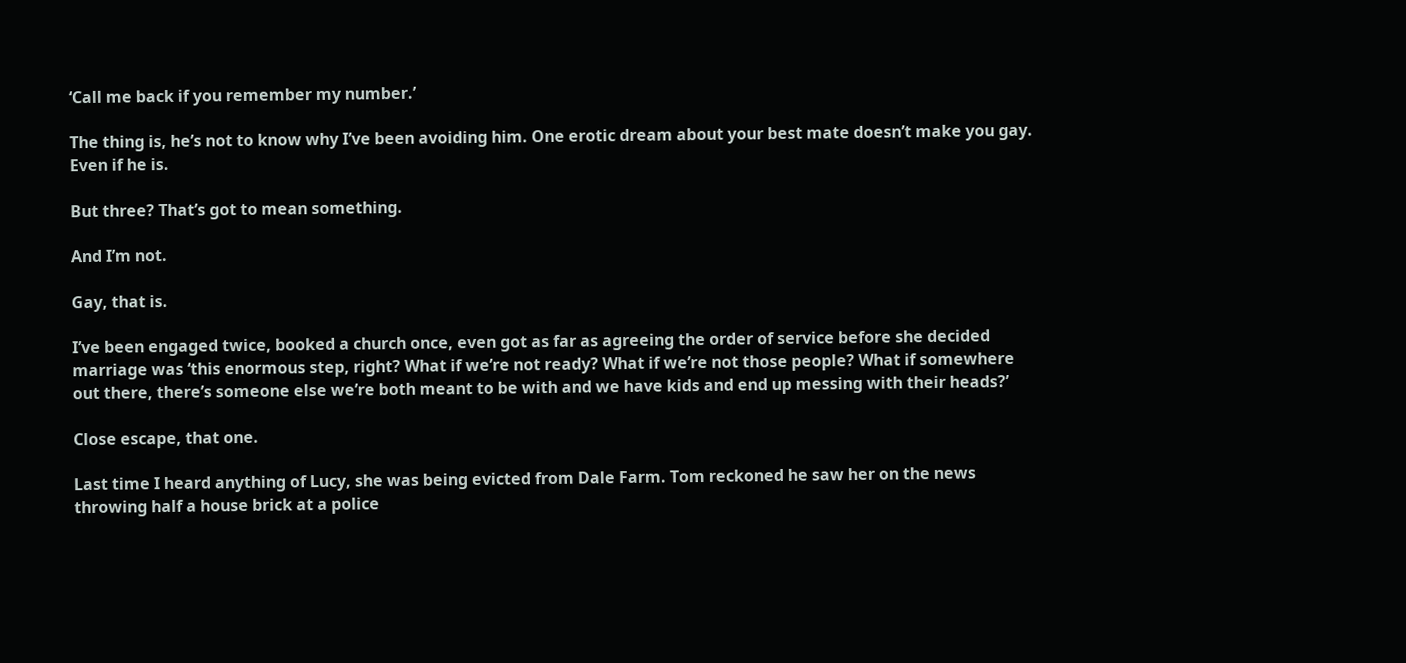‘Call me back if you remember my number.’

The thing is, he’s not to know why I’ve been avoiding him. One erotic dream about your best mate doesn’t make you gay. Even if he is.

But three? That’s got to mean something.

And I’m not.

Gay, that is.

I’ve been engaged twice, booked a church once, even got as far as agreeing the order of service before she decided marriage was ‘this enormous step, right? What if we’re not ready? What if we’re not those people? What if somewhere out there, there’s someone else we’re both meant to be with and we have kids and end up messing with their heads?’

Close escape, that one.

Last time I heard anything of Lucy, she was being evicted from Dale Farm. Tom reckoned he saw her on the news throwing half a house brick at a police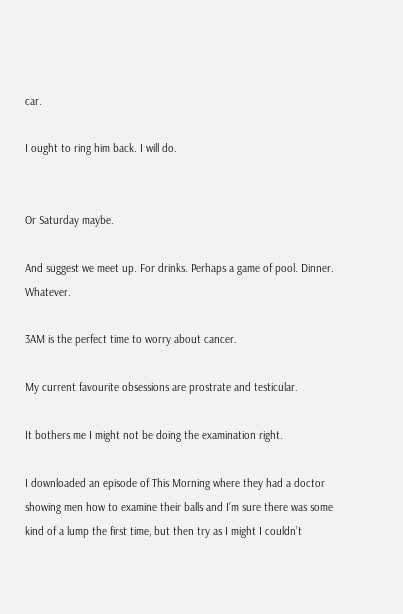car.

I ought to ring him back. I will do.


Or Saturday maybe.

And suggest we meet up. For drinks. Perhaps a game of pool. Dinner. Whatever.

3AM is the perfect time to worry about cancer.

My current favourite obsessions are prostrate and testicular.

It bothers me I might not be doing the examination right.

I downloaded an episode of This Morning where they had a doctor showing men how to examine their balls and I’m sure there was some kind of a lump the first time, but then try as I might I couldn’t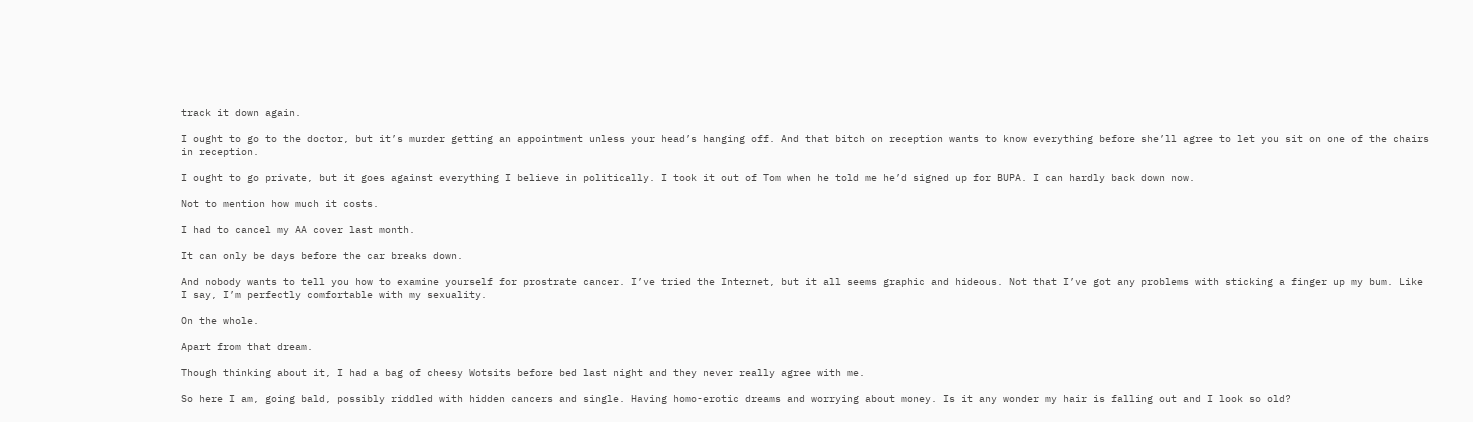track it down again.

I ought to go to the doctor, but it’s murder getting an appointment unless your head’s hanging off. And that bitch on reception wants to know everything before she’ll agree to let you sit on one of the chairs in reception.

I ought to go private, but it goes against everything I believe in politically. I took it out of Tom when he told me he’d signed up for BUPA. I can hardly back down now.

Not to mention how much it costs.

I had to cancel my AA cover last month.

It can only be days before the car breaks down.

And nobody wants to tell you how to examine yourself for prostrate cancer. I’ve tried the Internet, but it all seems graphic and hideous. Not that I’ve got any problems with sticking a finger up my bum. Like I say, I’m perfectly comfortable with my sexuality.

On the whole.

Apart from that dream.

Though thinking about it, I had a bag of cheesy Wotsits before bed last night and they never really agree with me.

So here I am, going bald, possibly riddled with hidden cancers and single. Having homo-erotic dreams and worrying about money. Is it any wonder my hair is falling out and I look so old?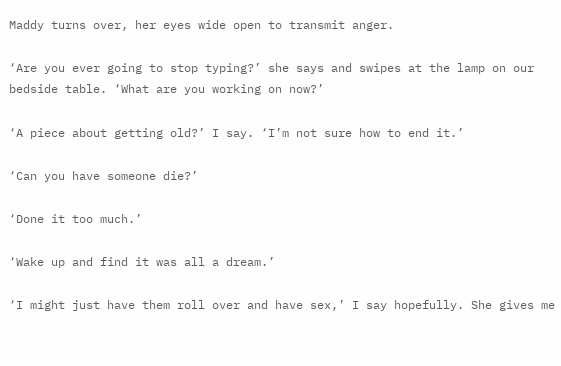Maddy turns over, her eyes wide open to transmit anger.

‘Are you ever going to stop typing?’ she says and swipes at the lamp on our bedside table. ‘What are you working on now?’

‘A piece about getting old?’ I say. ‘I’m not sure how to end it.’

‘Can you have someone die?’

‘Done it too much.’

‘Wake up and find it was all a dream.’

‘I might just have them roll over and have sex,’ I say hopefully. She gives me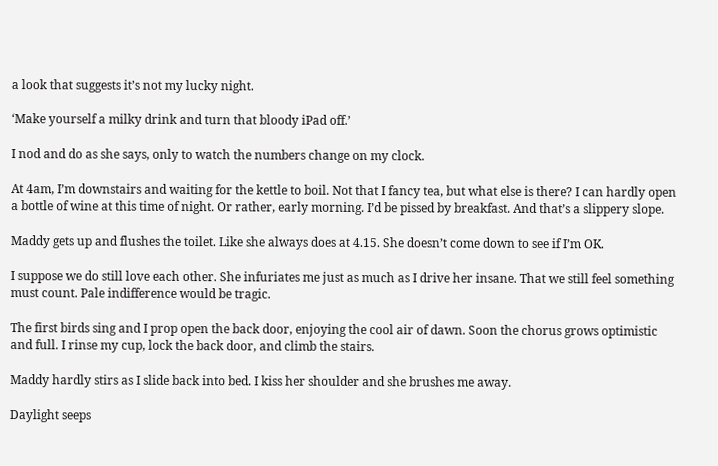a look that suggests it’s not my lucky night.

‘Make yourself a milky drink and turn that bloody iPad off.’

I nod and do as she says, only to watch the numbers change on my clock.

At 4am, I’m downstairs and waiting for the kettle to boil. Not that I fancy tea, but what else is there? I can hardly open a bottle of wine at this time of night. Or rather, early morning. I’d be pissed by breakfast. And that’s a slippery slope.

Maddy gets up and flushes the toilet. Like she always does at 4.15. She doesn’t come down to see if I’m OK.

I suppose we do still love each other. She infuriates me just as much as I drive her insane. That we still feel something must count. Pale indifference would be tragic.

The first birds sing and I prop open the back door, enjoying the cool air of dawn. Soon the chorus grows optimistic and full. I rinse my cup, lock the back door, and climb the stairs.

Maddy hardly stirs as I slide back into bed. I kiss her shoulder and she brushes me away.

Daylight seeps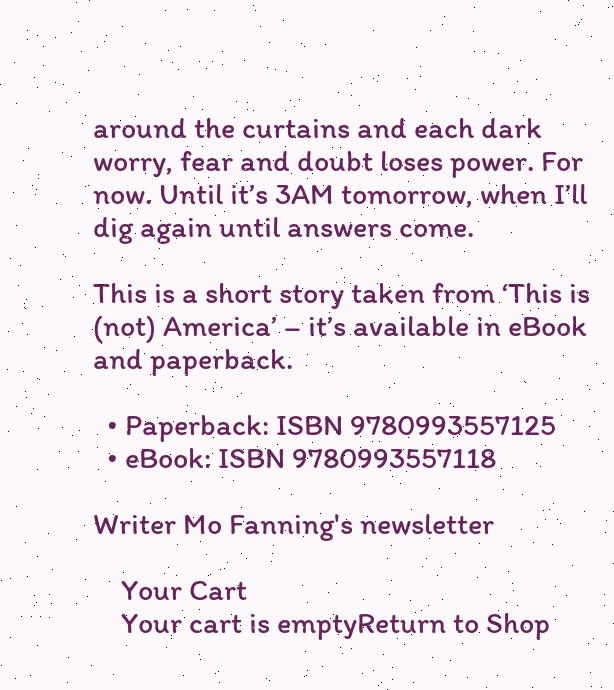around the curtains and each dark worry, fear and doubt loses power. For now. Until it’s 3AM tomorrow, when I’ll dig again until answers come.

This is a short story taken from ‘This is (not) America’ – it’s available in eBook and paperback.

  • Paperback: ISBN 9780993557125
  • eBook: ISBN 9780993557118

Writer Mo Fanning's newsletter

    Your Cart
    Your cart is emptyReturn to Shop